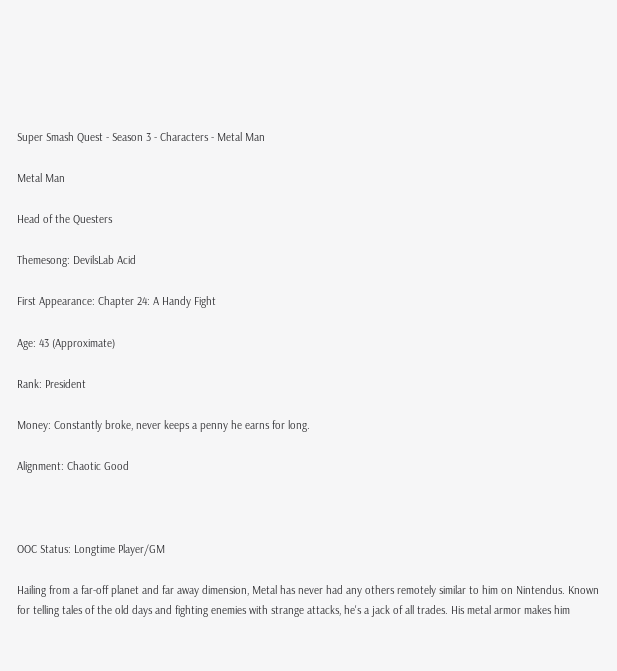Super Smash Quest - Season 3 - Characters - Metal Man

Metal Man

Head of the Questers

Themesong: DevilsLab Acid

First Appearance: Chapter 24: A Handy Fight

Age: 43 (Approximate)

Rank: President

Money: Constantly broke, never keeps a penny he earns for long.

Alignment: Chaotic Good



OOC Status: Longtime Player/GM

Hailing from a far-off planet and far away dimension, Metal has never had any others remotely similar to him on Nintendus. Known for telling tales of the old days and fighting enemies with strange attacks, he's a jack of all trades. His metal armor makes him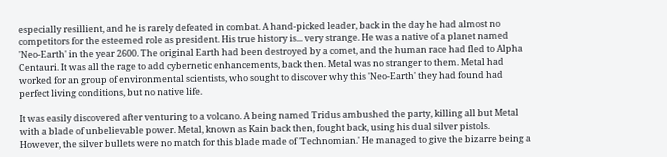especially resillient, and he is rarely defeated in combat. A hand-picked leader, back in the day he had almost no competitors for the esteemed role as president. His true history is... very strange. He was a native of a planet named 'Neo-Earth' in the year 2600. The original Earth had been destroyed by a comet, and the human race had fled to Alpha Centauri. It was all the rage to add cybernetic enhancements, back then. Metal was no stranger to them. Metal had worked for an group of environmental scientists, who sought to discover why this 'Neo-Earth' they had found had perfect living conditions, but no native life.

It was easily discovered after venturing to a volcano. A being named Tridus ambushed the party, killing all but Metal with a blade of unbelievable power. Metal, known as Kain back then, fought back, using his dual silver pistols. However, the silver bullets were no match for this blade made of 'Technomian.' He managed to give the bizarre being a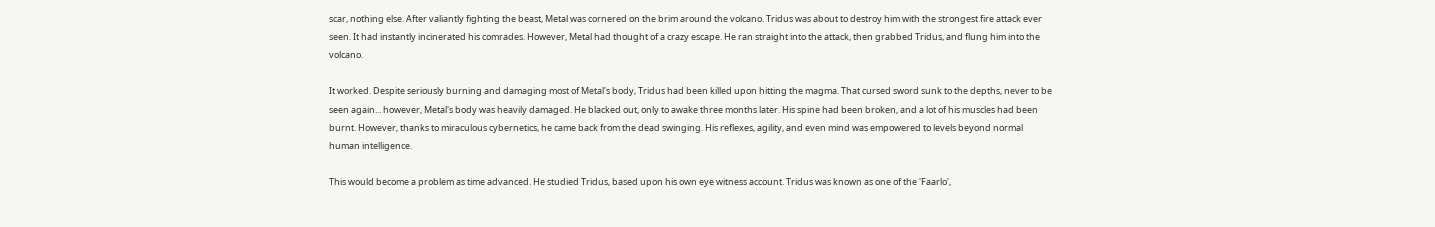scar, nothing else. After valiantly fighting the beast, Metal was cornered on the brim around the volcano. Tridus was about to destroy him with the strongest fire attack ever seen. It had instantly incinerated his comrades. However, Metal had thought of a crazy escape. He ran straight into the attack, then grabbed Tridus, and flung him into the volcano.

It worked. Despite seriously burning and damaging most of Metal's body, Tridus had been killed upon hitting the magma. That cursed sword sunk to the depths, never to be seen again... however, Metal's body was heavily damaged. He blacked out, only to awake three months later. His spine had been broken, and a lot of his muscles had been burnt. However, thanks to miraculous cybernetics, he came back from the dead swinging. His reflexes, agility, and even mind was empowered to levels beyond normal human intelligence.

This would become a problem as time advanced. He studied Tridus, based upon his own eye witness account. Tridus was known as one of the 'Faarlo',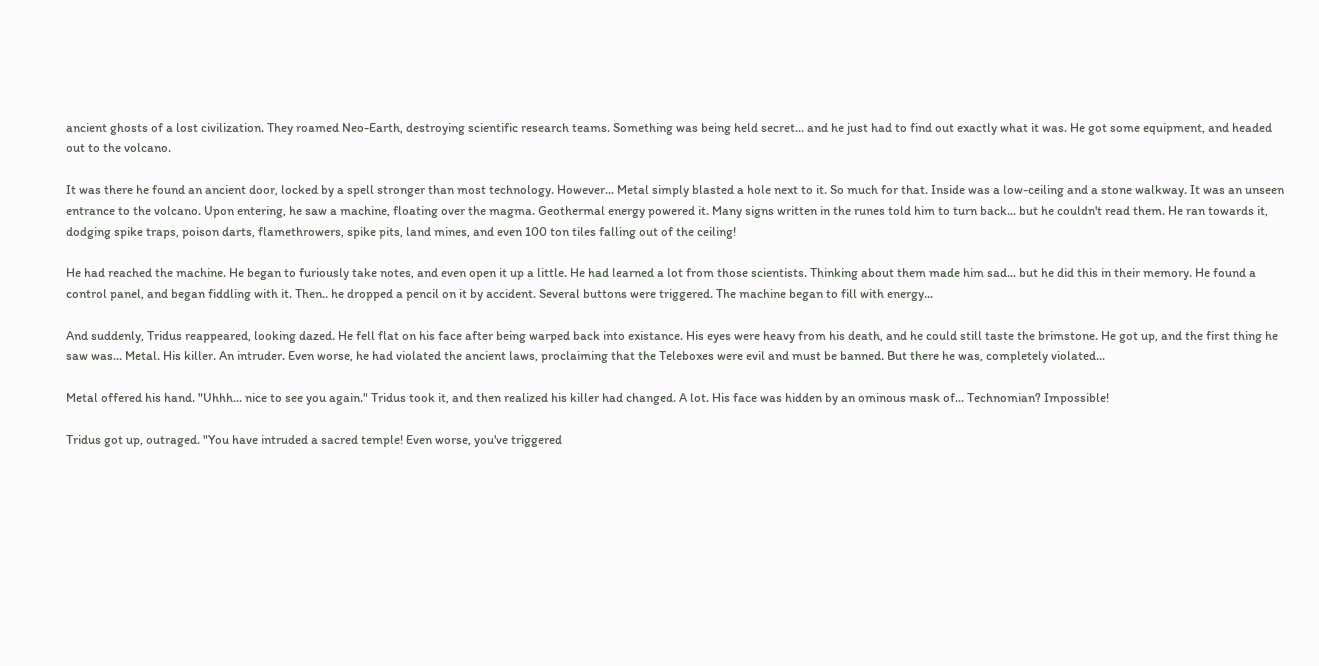ancient ghosts of a lost civilization. They roamed Neo-Earth, destroying scientific research teams. Something was being held secret... and he just had to find out exactly what it was. He got some equipment, and headed out to the volcano.

It was there he found an ancient door, locked by a spell stronger than most technology. However... Metal simply blasted a hole next to it. So much for that. Inside was a low-ceiling and a stone walkway. It was an unseen entrance to the volcano. Upon entering, he saw a machine, floating over the magma. Geothermal energy powered it. Many signs written in the runes told him to turn back... but he couldn't read them. He ran towards it, dodging spike traps, poison darts, flamethrowers, spike pits, land mines, and even 100 ton tiles falling out of the ceiling!

He had reached the machine. He began to furiously take notes, and even open it up a little. He had learned a lot from those scientists. Thinking about them made him sad... but he did this in their memory. He found a control panel, and began fiddling with it. Then.. he dropped a pencil on it by accident. Several buttons were triggered. The machine began to fill with energy...

And suddenly, Tridus reappeared, looking dazed. He fell flat on his face after being warped back into existance. His eyes were heavy from his death, and he could still taste the brimstone. He got up, and the first thing he saw was... Metal. His killer. An intruder. Even worse, he had violated the ancient laws, proclaiming that the Teleboxes were evil and must be banned. But there he was, completely violated...

Metal offered his hand. "Uhhh... nice to see you again." Tridus took it, and then realized his killer had changed. A lot. His face was hidden by an ominous mask of... Technomian? Impossible!

Tridus got up, outraged. "You have intruded a sacred temple! Even worse, you've triggered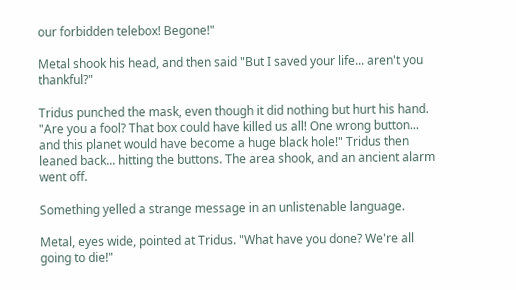our forbidden telebox! Begone!"

Metal shook his head, and then said "But I saved your life... aren't you thankful?"

Tridus punched the mask, even though it did nothing but hurt his hand. "Are you a fool? That box could have killed us all! One wrong button... and this planet would have become a huge black hole!" Tridus then leaned back... hitting the buttons. The area shook, and an ancient alarm went off.

Something yelled a strange message in an unlistenable language.

Metal, eyes wide, pointed at Tridus. "What have you done? We're all going to die!"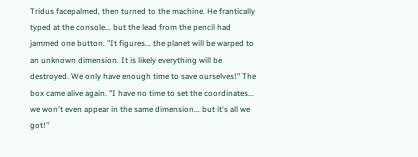Tridus facepalmed, then turned to the machine. He frantically typed at the console... but the lead from the pencil had jammed one button. "It figures... the planet will be warped to an unknown dimension. It is likely everything will be destroyed. We only have enough time to save ourselves!" The box came alive again. "I have no time to set the coordinates... we won't even appear in the same dimension... but it's all we got!"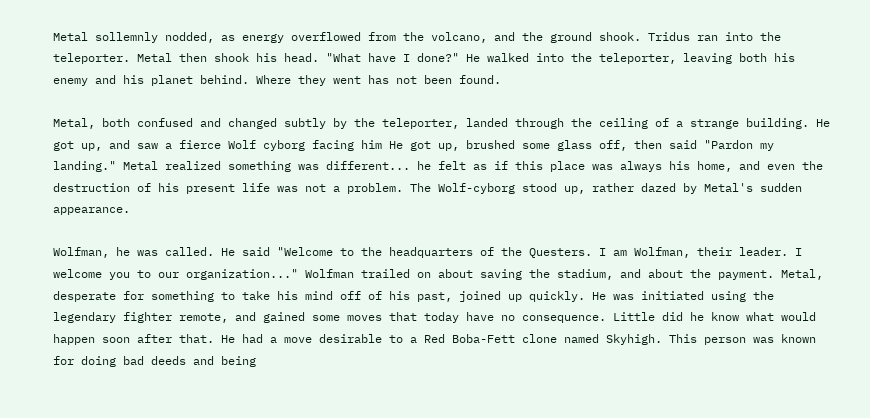Metal sollemnly nodded, as energy overflowed from the volcano, and the ground shook. Tridus ran into the teleporter. Metal then shook his head. "What have I done?" He walked into the teleporter, leaving both his enemy and his planet behind. Where they went has not been found.

Metal, both confused and changed subtly by the teleporter, landed through the ceiling of a strange building. He got up, and saw a fierce Wolf cyborg facing him He got up, brushed some glass off, then said "Pardon my landing." Metal realized something was different... he felt as if this place was always his home, and even the destruction of his present life was not a problem. The Wolf-cyborg stood up, rather dazed by Metal's sudden appearance.

Wolfman, he was called. He said "Welcome to the headquarters of the Questers. I am Wolfman, their leader. I welcome you to our organization..." Wolfman trailed on about saving the stadium, and about the payment. Metal, desperate for something to take his mind off of his past, joined up quickly. He was initiated using the legendary fighter remote, and gained some moves that today have no consequence. Little did he know what would happen soon after that. He had a move desirable to a Red Boba-Fett clone named Skyhigh. This person was known for doing bad deeds and being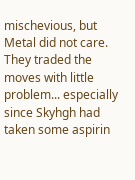mischevious, but Metal did not care. They traded the moves with little problem... especially since Skyhgh had taken some aspirin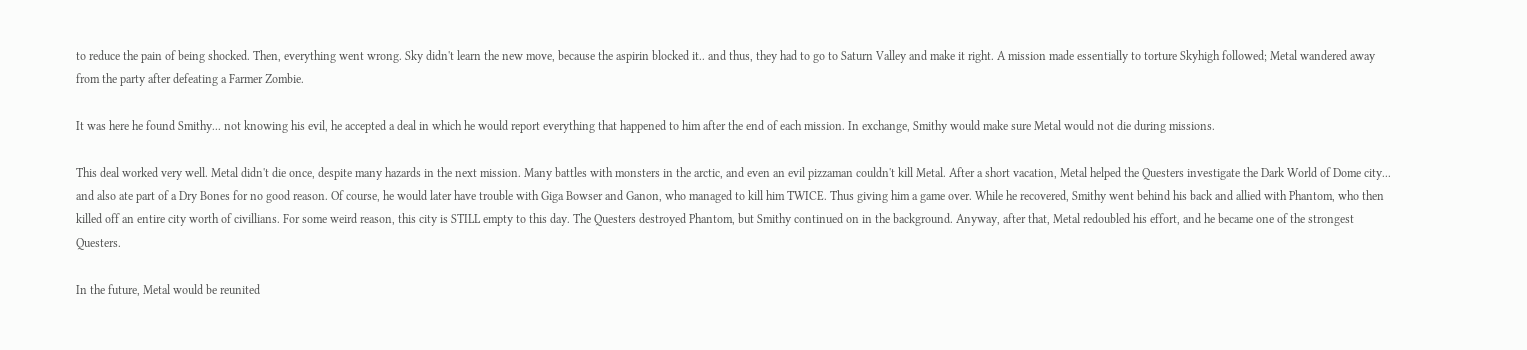to reduce the pain of being shocked. Then, everything went wrong. Sky didn't learn the new move, because the aspirin blocked it.. and thus, they had to go to Saturn Valley and make it right. A mission made essentially to torture Skyhigh followed; Metal wandered away from the party after defeating a Farmer Zombie.

It was here he found Smithy... not knowing his evil, he accepted a deal in which he would report everything that happened to him after the end of each mission. In exchange, Smithy would make sure Metal would not die during missions.

This deal worked very well. Metal didn't die once, despite many hazards in the next mission. Many battles with monsters in the arctic, and even an evil pizzaman couldn't kill Metal. After a short vacation, Metal helped the Questers investigate the Dark World of Dome city... and also ate part of a Dry Bones for no good reason. Of course, he would later have trouble with Giga Bowser and Ganon, who managed to kill him TWICE. Thus giving him a game over. While he recovered, Smithy went behind his back and allied with Phantom, who then killed off an entire city worth of civillians. For some weird reason, this city is STILL empty to this day. The Questers destroyed Phantom, but Smithy continued on in the background. Anyway, after that, Metal redoubled his effort, and he became one of the strongest Questers.

In the future, Metal would be reunited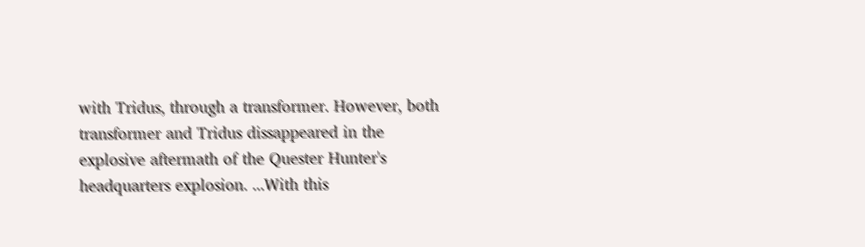with Tridus, through a transformer. However, both transformer and Tridus dissappeared in the explosive aftermath of the Quester Hunter's headquarters explosion. ...With this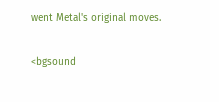went Metal's original moves.

<bgsound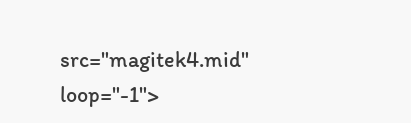src="magitek4.mid" loop="-1">